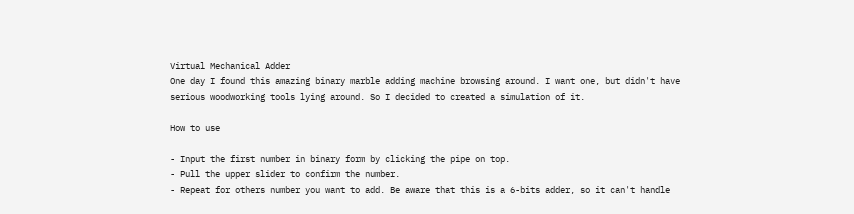Virtual Mechanical Adder
One day I found this amazing binary marble adding machine browsing around. I want one, but didn't have serious woodworking tools lying around. So I decided to created a simulation of it.

How to use

- Input the first number in binary form by clicking the pipe on top.
- Pull the upper slider to confirm the number.
- Repeat for others number you want to add. Be aware that this is a 6-bits adder, so it can't handle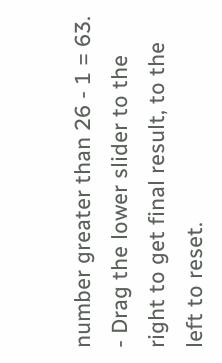number greater than 26 - 1 = 63.
- Drag the lower slider to the right to get final result, to the left to reset.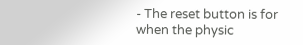- The reset button is for when the physic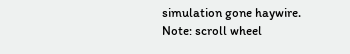simulation gone haywire.
Note: scroll wheel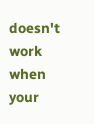doesn't work when your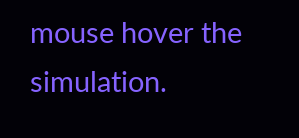mouse hover the simulation.